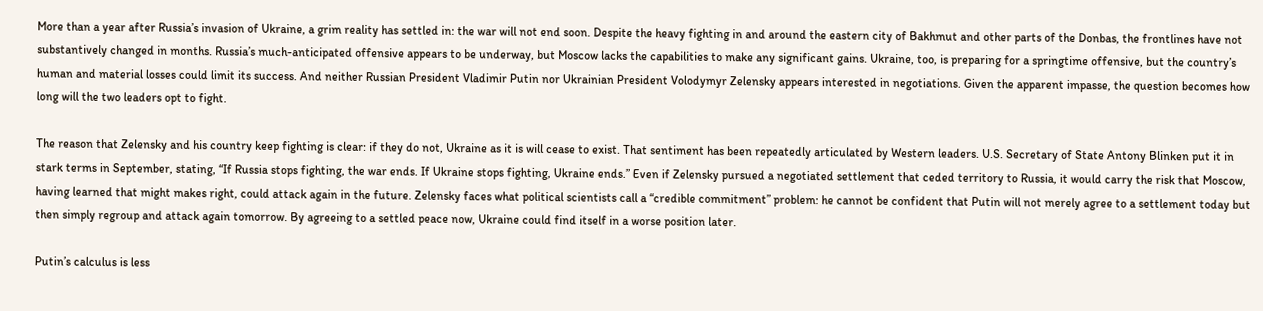More than a year after Russia’s invasion of Ukraine, a grim reality has settled in: the war will not end soon. Despite the heavy fighting in and around the eastern city of Bakhmut and other parts of the Donbas, the frontlines have not substantively changed in months. Russia’s much-anticipated offensive appears to be underway, but Moscow lacks the capabilities to make any significant gains. Ukraine, too, is preparing for a springtime offensive, but the country’s human and material losses could limit its success. And neither Russian President Vladimir Putin nor Ukrainian President Volodymyr Zelensky appears interested in negotiations. Given the apparent impasse, the question becomes how long will the two leaders opt to fight.

The reason that Zelensky and his country keep fighting is clear: if they do not, Ukraine as it is will cease to exist. That sentiment has been repeatedly articulated by Western leaders. U.S. Secretary of State Antony Blinken put it in stark terms in September, stating, “If Russia stops fighting, the war ends. If Ukraine stops fighting, Ukraine ends.” Even if Zelensky pursued a negotiated settlement that ceded territory to Russia, it would carry the risk that Moscow, having learned that might makes right, could attack again in the future. Zelensky faces what political scientists call a “credible commitment” problem: he cannot be confident that Putin will not merely agree to a settlement today but then simply regroup and attack again tomorrow. By agreeing to a settled peace now, Ukraine could find itself in a worse position later.

Putin’s calculus is less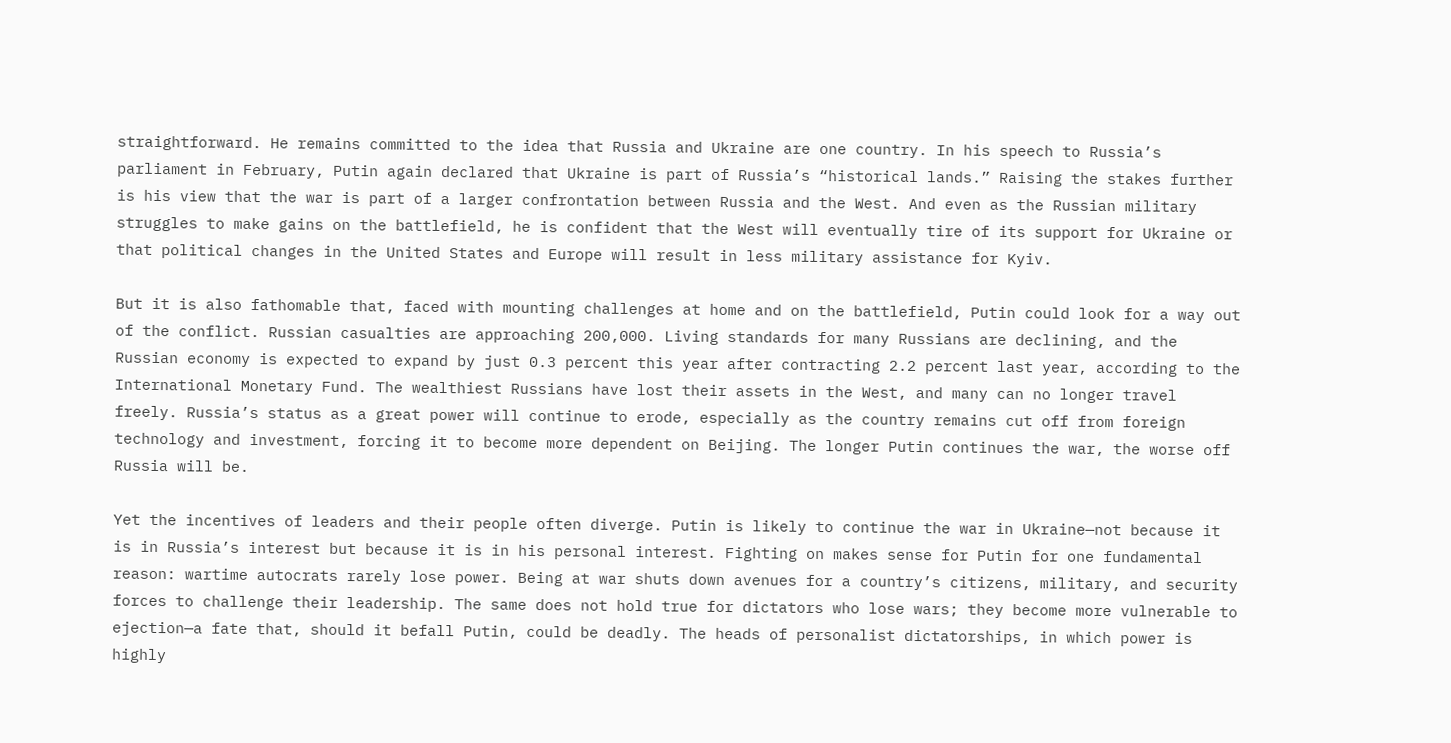straightforward. He remains committed to the idea that Russia and Ukraine are one country. In his speech to Russia’s parliament in February, Putin again declared that Ukraine is part of Russia’s “historical lands.” Raising the stakes further is his view that the war is part of a larger confrontation between Russia and the West. And even as the Russian military struggles to make gains on the battlefield, he is confident that the West will eventually tire of its support for Ukraine or that political changes in the United States and Europe will result in less military assistance for Kyiv.

But it is also fathomable that, faced with mounting challenges at home and on the battlefield, Putin could look for a way out of the conflict. Russian casualties are approaching 200,000. Living standards for many Russians are declining, and the Russian economy is expected to expand by just 0.3 percent this year after contracting 2.2 percent last year, according to the International Monetary Fund. The wealthiest Russians have lost their assets in the West, and many can no longer travel freely. Russia’s status as a great power will continue to erode, especially as the country remains cut off from foreign technology and investment, forcing it to become more dependent on Beijing. The longer Putin continues the war, the worse off Russia will be.

Yet the incentives of leaders and their people often diverge. Putin is likely to continue the war in Ukraine—not because it is in Russia’s interest but because it is in his personal interest. Fighting on makes sense for Putin for one fundamental reason: wartime autocrats rarely lose power. Being at war shuts down avenues for a country’s citizens, military, and security forces to challenge their leadership. The same does not hold true for dictators who lose wars; they become more vulnerable to ejection—a fate that, should it befall Putin, could be deadly. The heads of personalist dictatorships, in which power is highly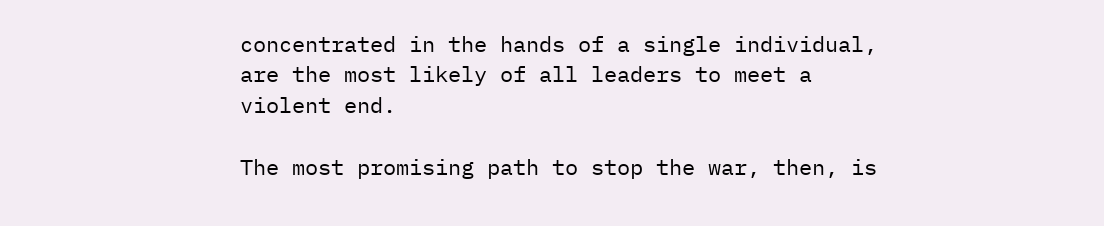concentrated in the hands of a single individual, are the most likely of all leaders to meet a violent end.

The most promising path to stop the war, then, is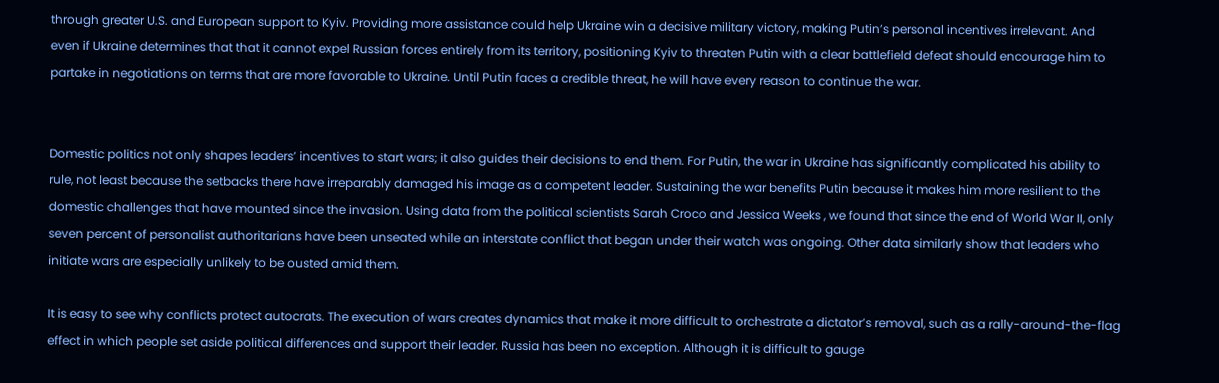through greater U.S. and European support to Kyiv. Providing more assistance could help Ukraine win a decisive military victory, making Putin’s personal incentives irrelevant. And even if Ukraine determines that that it cannot expel Russian forces entirely from its territory, positioning Kyiv to threaten Putin with a clear battlefield defeat should encourage him to partake in negotiations on terms that are more favorable to Ukraine. Until Putin faces a credible threat, he will have every reason to continue the war.


Domestic politics not only shapes leaders’ incentives to start wars; it also guides their decisions to end them. For Putin, the war in Ukraine has significantly complicated his ability to rule, not least because the setbacks there have irreparably damaged his image as a competent leader. Sustaining the war benefits Putin because it makes him more resilient to the domestic challenges that have mounted since the invasion. Using data from the political scientists Sarah Croco and Jessica Weeks , we found that since the end of World War II, only seven percent of personalist authoritarians have been unseated while an interstate conflict that began under their watch was ongoing. Other data similarly show that leaders who initiate wars are especially unlikely to be ousted amid them.

It is easy to see why conflicts protect autocrats. The execution of wars creates dynamics that make it more difficult to orchestrate a dictator’s removal, such as a rally-around-the-flag effect in which people set aside political differences and support their leader. Russia has been no exception. Although it is difficult to gauge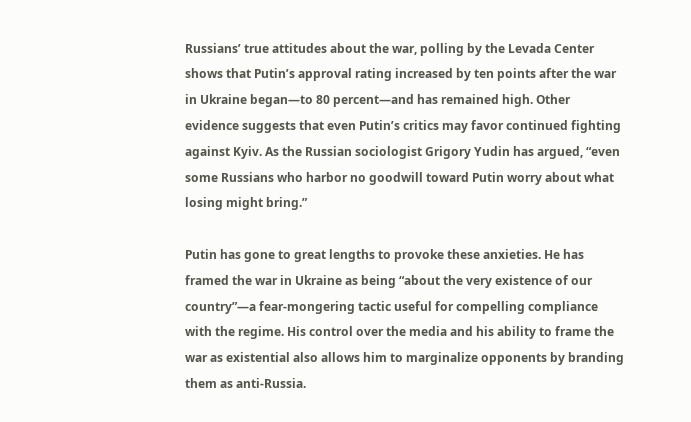Russians’ true attitudes about the war, polling by the Levada Center shows that Putin’s approval rating increased by ten points after the war in Ukraine began—to 80 percent—and has remained high. Other evidence suggests that even Putin’s critics may favor continued fighting against Kyiv. As the Russian sociologist Grigory Yudin has argued, “even some Russians who harbor no goodwill toward Putin worry about what losing might bring.”

Putin has gone to great lengths to provoke these anxieties. He has framed the war in Ukraine as being “about the very existence of our country”—a fear-mongering tactic useful for compelling compliance with the regime. His control over the media and his ability to frame the war as existential also allows him to marginalize opponents by branding them as anti-Russia.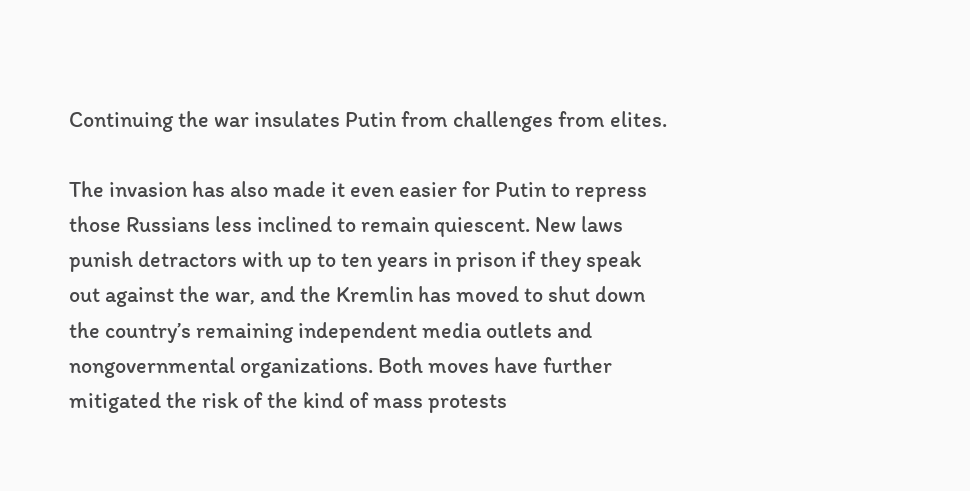Continuing the war insulates Putin from challenges from elites.

The invasion has also made it even easier for Putin to repress those Russians less inclined to remain quiescent. New laws punish detractors with up to ten years in prison if they speak out against the war, and the Kremlin has moved to shut down the country’s remaining independent media outlets and nongovernmental organizations. Both moves have further mitigated the risk of the kind of mass protests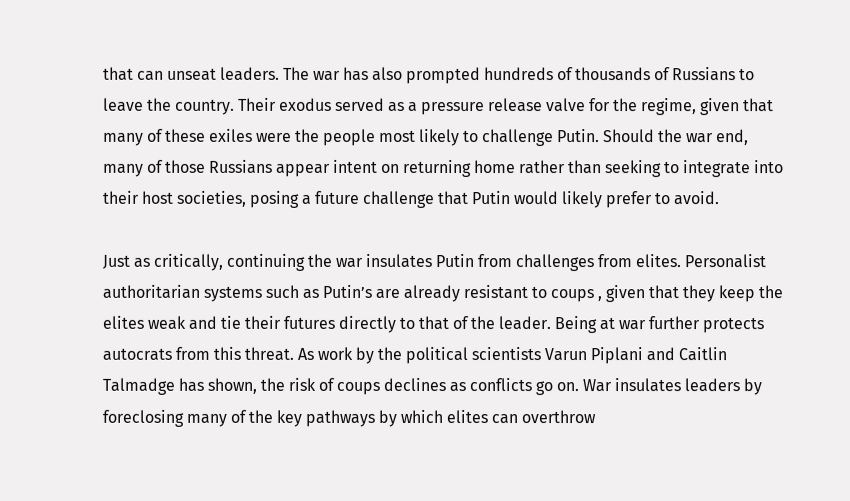that can unseat leaders. The war has also prompted hundreds of thousands of Russians to leave the country. Their exodus served as a pressure release valve for the regime, given that many of these exiles were the people most likely to challenge Putin. Should the war end, many of those Russians appear intent on returning home rather than seeking to integrate into their host societies, posing a future challenge that Putin would likely prefer to avoid.

Just as critically, continuing the war insulates Putin from challenges from elites. Personalist authoritarian systems such as Putin’s are already resistant to coups , given that they keep the elites weak and tie their futures directly to that of the leader. Being at war further protects autocrats from this threat. As work by the political scientists Varun Piplani and Caitlin Talmadge has shown, the risk of coups declines as conflicts go on. War insulates leaders by foreclosing many of the key pathways by which elites can overthrow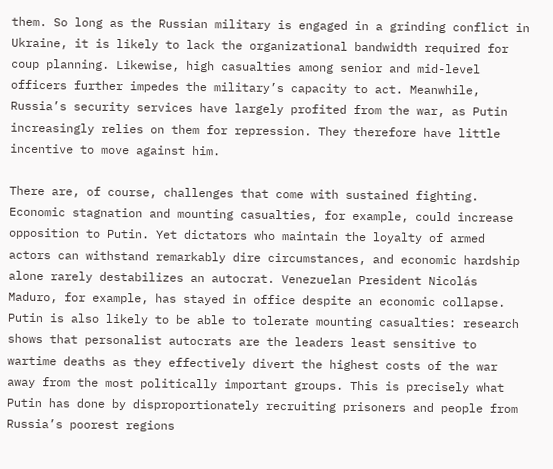them. So long as the Russian military is engaged in a grinding conflict in Ukraine, it is likely to lack the organizational bandwidth required for coup planning. Likewise, high casualties among senior and mid-level officers further impedes the military’s capacity to act. Meanwhile, Russia’s security services have largely profited from the war, as Putin increasingly relies on them for repression. They therefore have little incentive to move against him.

There are, of course, challenges that come with sustained fighting. Economic stagnation and mounting casualties, for example, could increase opposition to Putin. Yet dictators who maintain the loyalty of armed actors can withstand remarkably dire circumstances, and economic hardship alone rarely destabilizes an autocrat. Venezuelan President Nicolás Maduro, for example, has stayed in office despite an economic collapse. Putin is also likely to be able to tolerate mounting casualties: research shows that personalist autocrats are the leaders least sensitive to wartime deaths as they effectively divert the highest costs of the war away from the most politically important groups. This is precisely what Putin has done by disproportionately recruiting prisoners and people from Russia’s poorest regions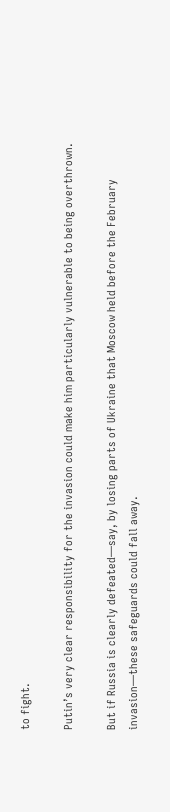to fight.

Putin’s very clear responsibility for the invasion could make him particularly vulnerable to being overthrown.

But if Russia is clearly defeated—say, by losing parts of Ukraine that Moscow held before the February invasion—these safeguards could fall away.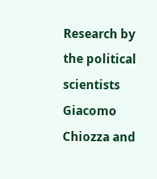Research by the political scientists Giacomo Chiozza and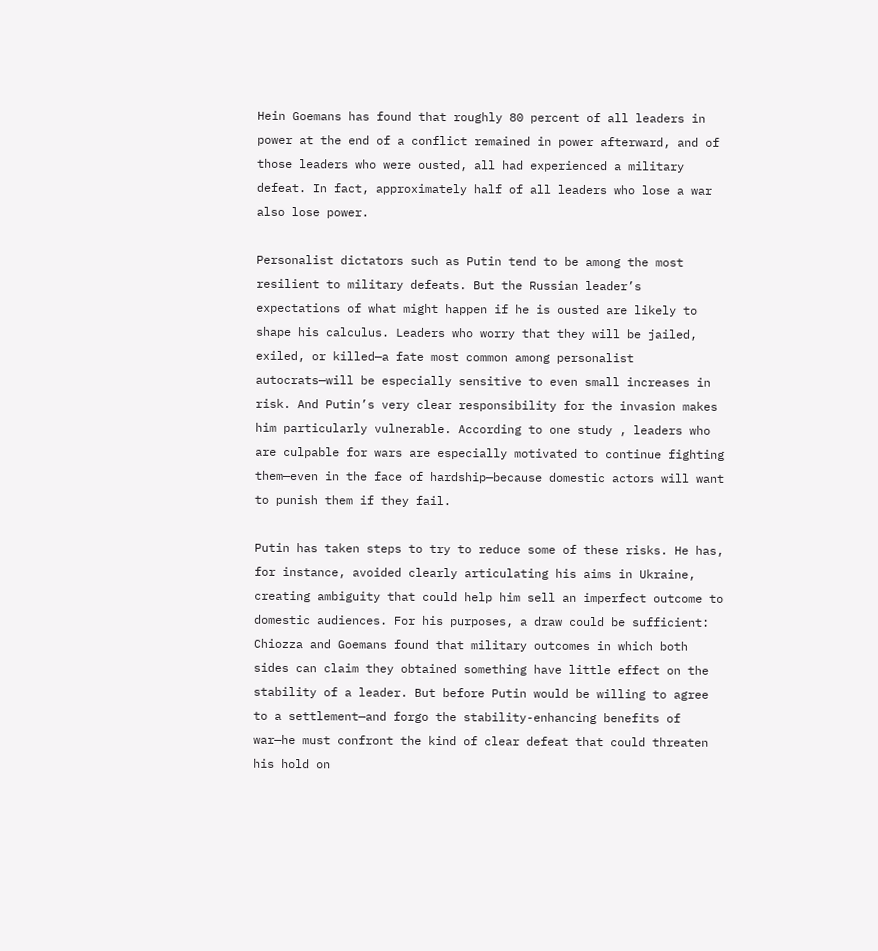Hein Goemans has found that roughly 80 percent of all leaders in power at the end of a conflict remained in power afterward, and of those leaders who were ousted, all had experienced a military defeat. In fact, approximately half of all leaders who lose a war also lose power.

Personalist dictators such as Putin tend to be among the most resilient to military defeats. But the Russian leader’s expectations of what might happen if he is ousted are likely to shape his calculus. Leaders who worry that they will be jailed, exiled, or killed—a fate most common among personalist autocrats—will be especially sensitive to even small increases in risk. And Putin’s very clear responsibility for the invasion makes him particularly vulnerable. According to one study , leaders who are culpable for wars are especially motivated to continue fighting them—even in the face of hardship—because domestic actors will want to punish them if they fail.

Putin has taken steps to try to reduce some of these risks. He has, for instance, avoided clearly articulating his aims in Ukraine, creating ambiguity that could help him sell an imperfect outcome to domestic audiences. For his purposes, a draw could be sufficient: Chiozza and Goemans found that military outcomes in which both sides can claim they obtained something have little effect on the stability of a leader. But before Putin would be willing to agree to a settlement—and forgo the stability-enhancing benefits of war—he must confront the kind of clear defeat that could threaten his hold on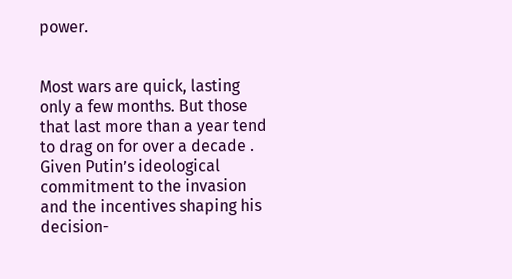power.


Most wars are quick, lasting only a few months. But those that last more than a year tend to drag on for over a decade . Given Putin’s ideological commitment to the invasion and the incentives shaping his decision-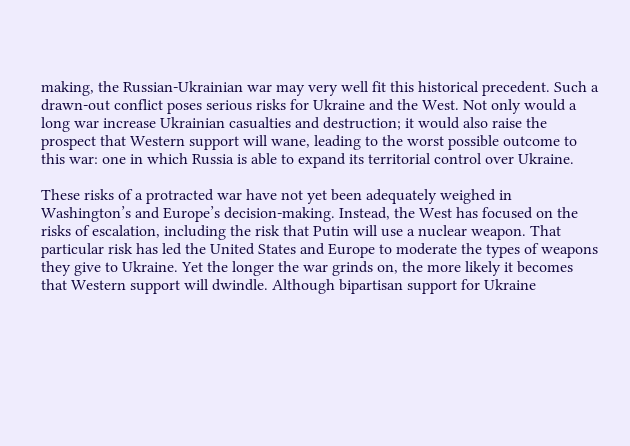making, the Russian-Ukrainian war may very well fit this historical precedent. Such a drawn-out conflict poses serious risks for Ukraine and the West. Not only would a long war increase Ukrainian casualties and destruction; it would also raise the prospect that Western support will wane, leading to the worst possible outcome to this war: one in which Russia is able to expand its territorial control over Ukraine.

These risks of a protracted war have not yet been adequately weighed in Washington’s and Europe’s decision-making. Instead, the West has focused on the risks of escalation, including the risk that Putin will use a nuclear weapon. That particular risk has led the United States and Europe to moderate the types of weapons they give to Ukraine. Yet the longer the war grinds on, the more likely it becomes that Western support will dwindle. Although bipartisan support for Ukraine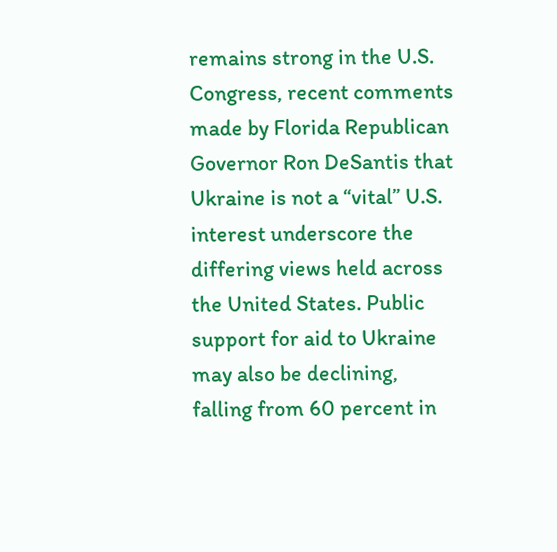remains strong in the U.S. Congress, recent comments made by Florida Republican Governor Ron DeSantis that Ukraine is not a “vital” U.S. interest underscore the differing views held across the United States. Public support for aid to Ukraine may also be declining, falling from 60 percent in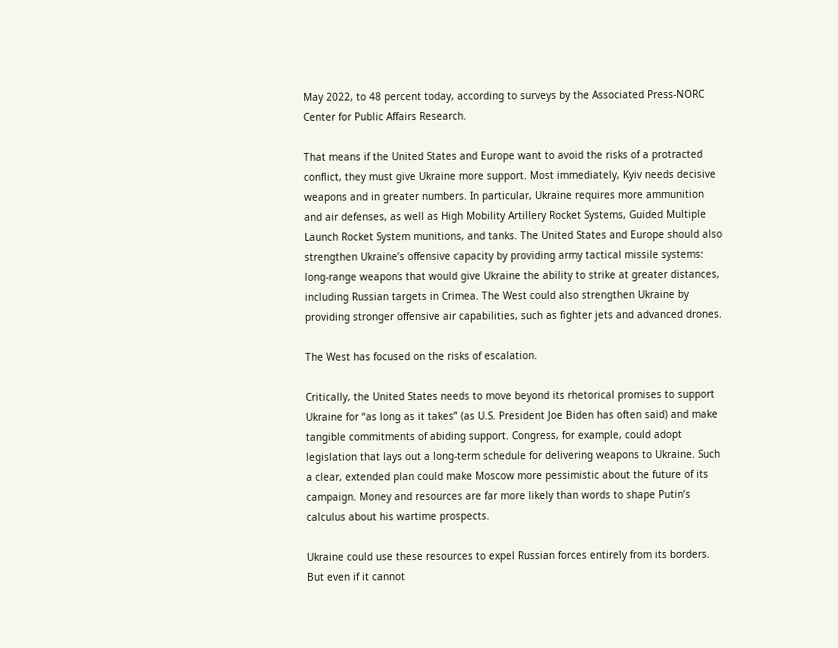May 2022, to 48 percent today, according to surveys by the Associated Press-NORC Center for Public Affairs Research.

That means if the United States and Europe want to avoid the risks of a protracted conflict, they must give Ukraine more support. Most immediately, Kyiv needs decisive weapons and in greater numbers. In particular, Ukraine requires more ammunition and air defenses, as well as High Mobility Artillery Rocket Systems, Guided Multiple Launch Rocket System munitions, and tanks. The United States and Europe should also strengthen Ukraine’s offensive capacity by providing army tactical missile systems: long-range weapons that would give Ukraine the ability to strike at greater distances, including Russian targets in Crimea. The West could also strengthen Ukraine by providing stronger offensive air capabilities, such as fighter jets and advanced drones.

The West has focused on the risks of escalation.

Critically, the United States needs to move beyond its rhetorical promises to support Ukraine for “as long as it takes” (as U.S. President Joe Biden has often said) and make tangible commitments of abiding support. Congress, for example, could adopt legislation that lays out a long-term schedule for delivering weapons to Ukraine. Such a clear, extended plan could make Moscow more pessimistic about the future of its campaign. Money and resources are far more likely than words to shape Putin’s calculus about his wartime prospects.

Ukraine could use these resources to expel Russian forces entirely from its borders. But even if it cannot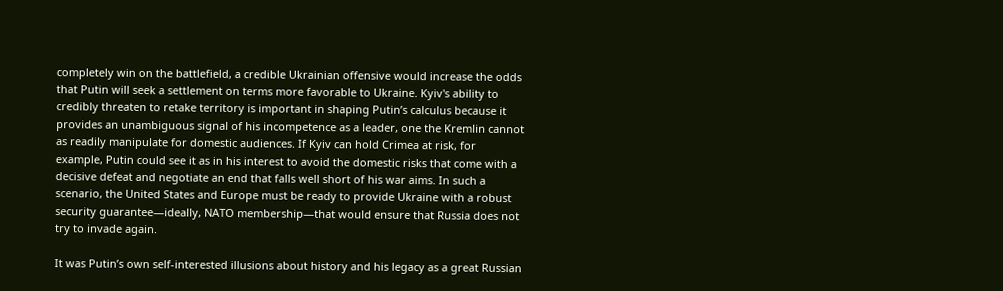completely win on the battlefield, a credible Ukrainian offensive would increase the odds that Putin will seek a settlement on terms more favorable to Ukraine. Kyiv's ability to credibly threaten to retake territory is important in shaping Putin’s calculus because it provides an unambiguous signal of his incompetence as a leader, one the Kremlin cannot as readily manipulate for domestic audiences. If Kyiv can hold Crimea at risk, for example, Putin could see it as in his interest to avoid the domestic risks that come with a decisive defeat and negotiate an end that falls well short of his war aims. In such a scenario, the United States and Europe must be ready to provide Ukraine with a robust security guarantee—ideally, NATO membership—that would ensure that Russia does not try to invade again.

It was Putin’s own self-interested illusions about history and his legacy as a great Russian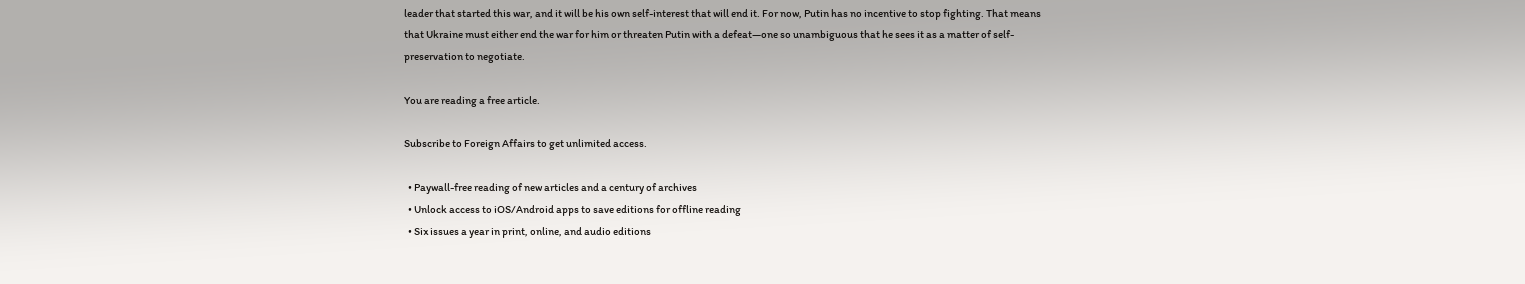leader that started this war, and it will be his own self-interest that will end it. For now, Putin has no incentive to stop fighting. That means that Ukraine must either end the war for him or threaten Putin with a defeat—one so unambiguous that he sees it as a matter of self-preservation to negotiate.

You are reading a free article.

Subscribe to Foreign Affairs to get unlimited access.

  • Paywall-free reading of new articles and a century of archives
  • Unlock access to iOS/Android apps to save editions for offline reading
  • Six issues a year in print, online, and audio editions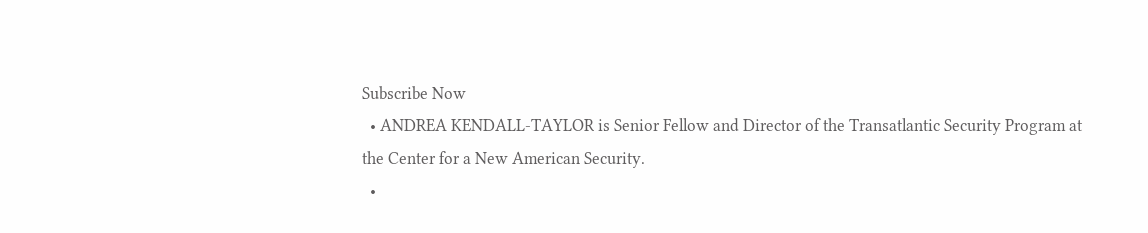Subscribe Now
  • ANDREA KENDALL-TAYLOR is Senior Fellow and Director of the Transatlantic Security Program at the Center for a New American Security.
  •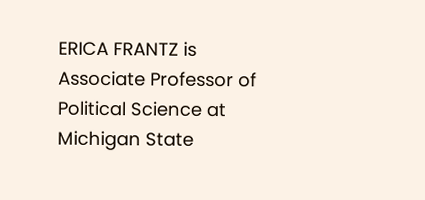ERICA FRANTZ is Associate Professor of Political Science at Michigan State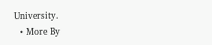University.
  • More By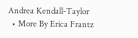Andrea Kendall-Taylor
  • More By Erica Frantz